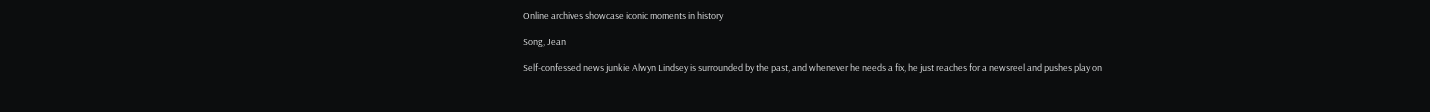Online archives showcase iconic moments in history

Song, Jean

Self-confessed news junkie Alwyn Lindsey is surrounded by the past, and whenever he needs a fix, he just reaches for a newsreel and pushes play on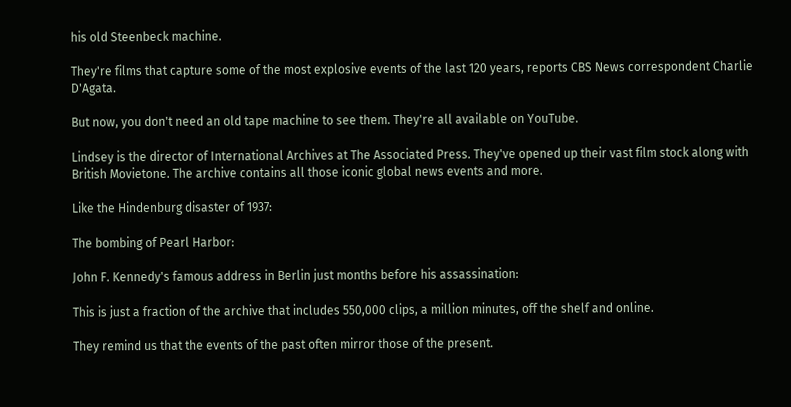his old Steenbeck machine.

They're films that capture some of the most explosive events of the last 120 years, reports CBS News correspondent Charlie D'Agata.

But now, you don't need an old tape machine to see them. They're all available on YouTube.

Lindsey is the director of International Archives at The Associated Press. They've opened up their vast film stock along with British Movietone. The archive contains all those iconic global news events and more.

Like the Hindenburg disaster of 1937:

The bombing of Pearl Harbor:

John F. Kennedy's famous address in Berlin just months before his assassination:

This is just a fraction of the archive that includes 550,000 clips, a million minutes, off the shelf and online.

They remind us that the events of the past often mirror those of the present.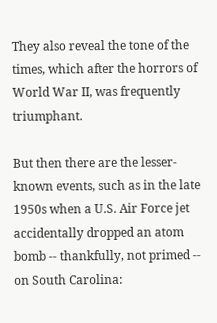They also reveal the tone of the times, which after the horrors of World War II, was frequently triumphant.

But then there are the lesser-known events, such as in the late 1950s when a U.S. Air Force jet accidentally dropped an atom bomb -- thankfully, not primed -- on South Carolina: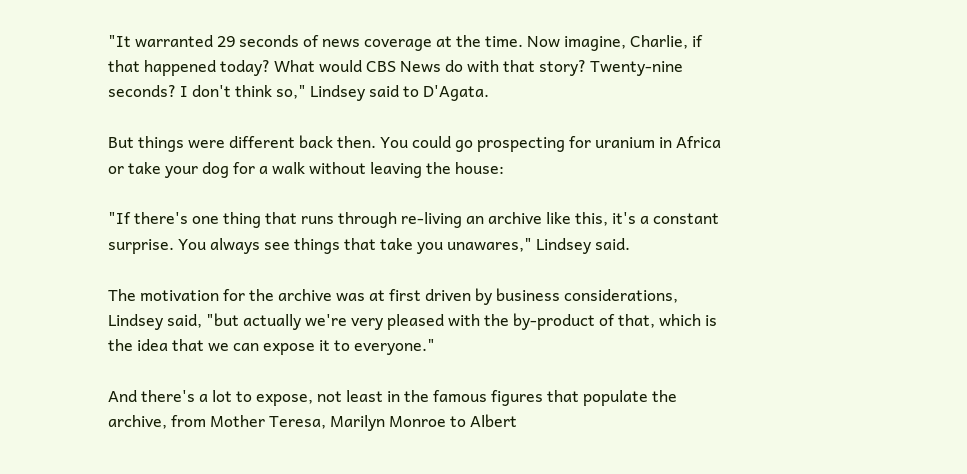"It warranted 29 seconds of news coverage at the time. Now imagine, Charlie, if that happened today? What would CBS News do with that story? Twenty-nine seconds? I don't think so," Lindsey said to D'Agata.

But things were different back then. You could go prospecting for uranium in Africa or take your dog for a walk without leaving the house:

"If there's one thing that runs through re-living an archive like this, it's a constant surprise. You always see things that take you unawares," Lindsey said.

The motivation for the archive was at first driven by business considerations, Lindsey said, "but actually we're very pleased with the by-product of that, which is the idea that we can expose it to everyone."

And there's a lot to expose, not least in the famous figures that populate the archive, from Mother Teresa, Marilyn Monroe to Albert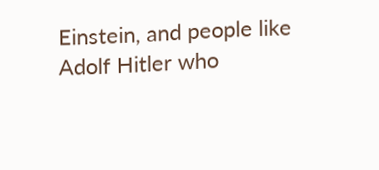Einstein, and people like Adolf Hitler who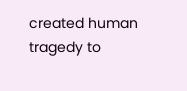created human tragedy to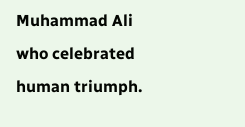Muhammad Ali who celebrated human triumph.